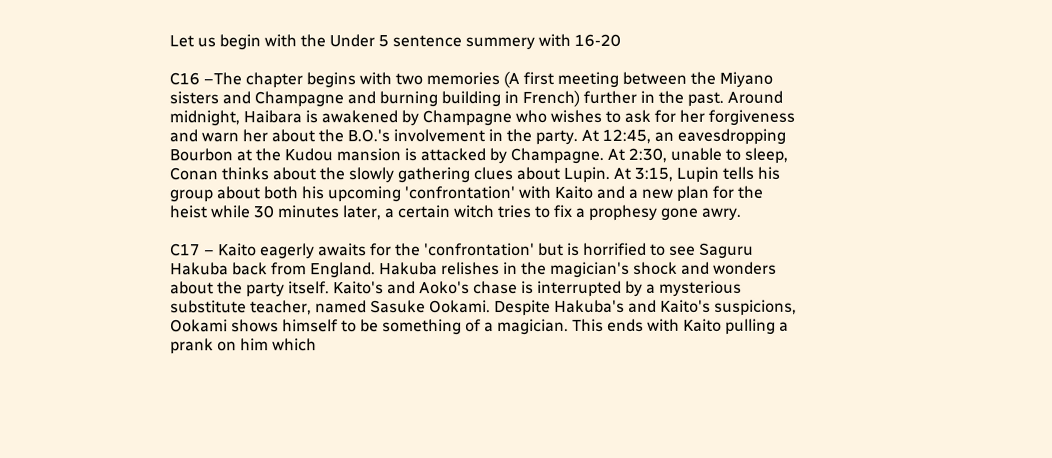Let us begin with the Under 5 sentence summery with 16-20

C16 –The chapter begins with two memories (A first meeting between the Miyano sisters and Champagne and burning building in French) further in the past. Around midnight, Haibara is awakened by Champagne who wishes to ask for her forgiveness and warn her about the B.O.'s involvement in the party. At 12:45, an eavesdropping Bourbon at the Kudou mansion is attacked by Champagne. At 2:30, unable to sleep, Conan thinks about the slowly gathering clues about Lupin. At 3:15, Lupin tells his group about both his upcoming 'confrontation' with Kaito and a new plan for the heist while 30 minutes later, a certain witch tries to fix a prophesy gone awry.

C17 – Kaito eagerly awaits for the 'confrontation' but is horrified to see Saguru Hakuba back from England. Hakuba relishes in the magician's shock and wonders about the party itself. Kaito's and Aoko's chase is interrupted by a mysterious substitute teacher, named Sasuke Ookami. Despite Hakuba's and Kaito's suspicions, Ookami shows himself to be something of a magician. This ends with Kaito pulling a prank on him which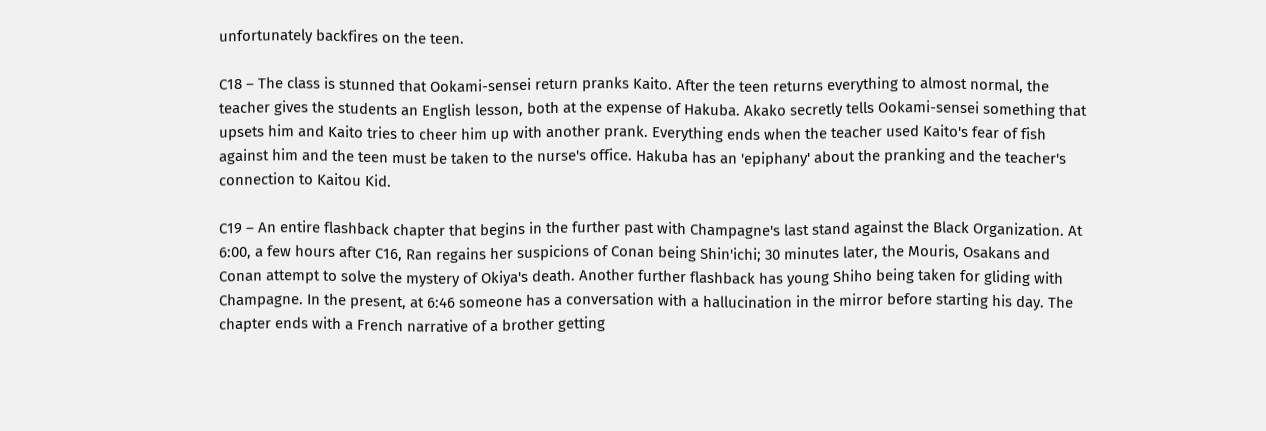unfortunately backfires on the teen.

C18 – The class is stunned that Ookami-sensei return pranks Kaito. After the teen returns everything to almost normal, the teacher gives the students an English lesson, both at the expense of Hakuba. Akako secretly tells Ookami-sensei something that upsets him and Kaito tries to cheer him up with another prank. Everything ends when the teacher used Kaito's fear of fish against him and the teen must be taken to the nurse's office. Hakuba has an 'epiphany' about the pranking and the teacher's connection to Kaitou Kid.

C19 – An entire flashback chapter that begins in the further past with Champagne's last stand against the Black Organization. At 6:00, a few hours after C16, Ran regains her suspicions of Conan being Shin'ichi; 30 minutes later, the Mouris, Osakans and Conan attempt to solve the mystery of Okiya's death. Another further flashback has young Shiho being taken for gliding with Champagne. In the present, at 6:46 someone has a conversation with a hallucination in the mirror before starting his day. The chapter ends with a French narrative of a brother getting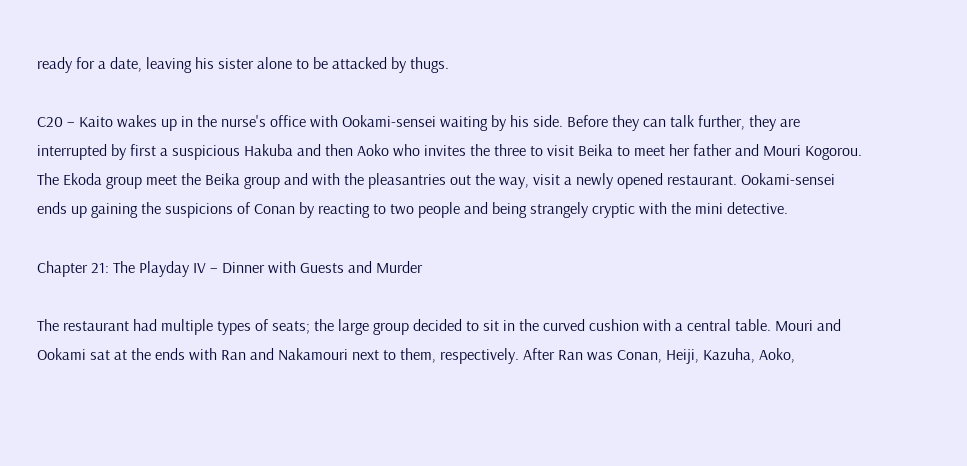ready for a date, leaving his sister alone to be attacked by thugs.

C20 – Kaito wakes up in the nurse's office with Ookami-sensei waiting by his side. Before they can talk further, they are interrupted by first a suspicious Hakuba and then Aoko who invites the three to visit Beika to meet her father and Mouri Kogorou. The Ekoda group meet the Beika group and with the pleasantries out the way, visit a newly opened restaurant. Ookami-sensei ends up gaining the suspicions of Conan by reacting to two people and being strangely cryptic with the mini detective.

Chapter 21: The Playday IV – Dinner with Guests and Murder

The restaurant had multiple types of seats; the large group decided to sit in the curved cushion with a central table. Mouri and Ookami sat at the ends with Ran and Nakamouri next to them, respectively. After Ran was Conan, Heiji, Kazuha, Aoko,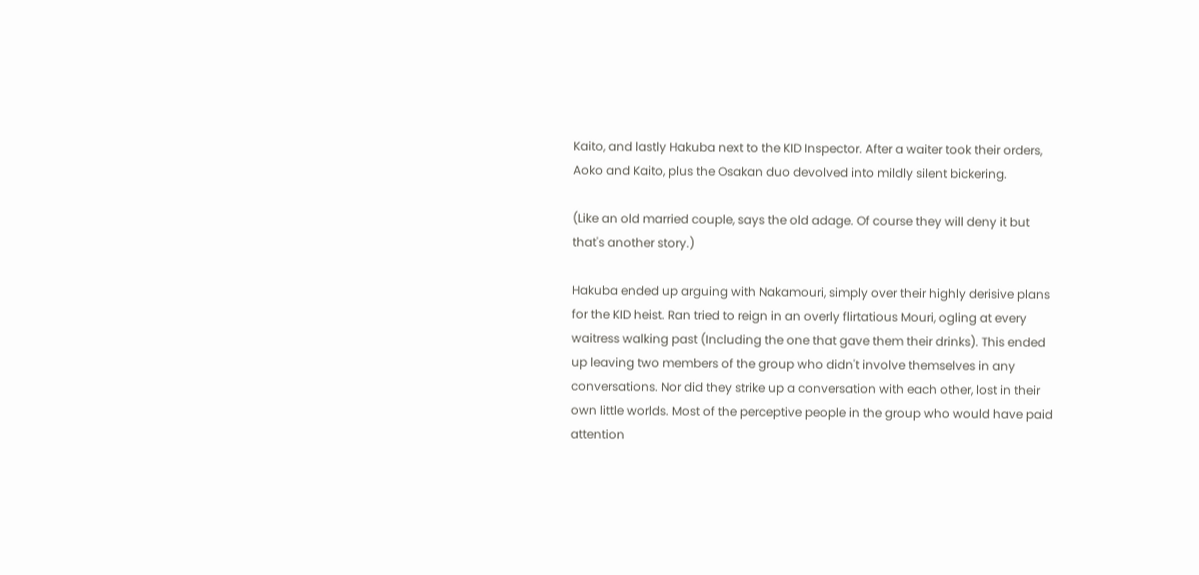Kaito, and lastly Hakuba next to the KID Inspector. After a waiter took their orders, Aoko and Kaito, plus the Osakan duo devolved into mildly silent bickering.

(Like an old married couple, says the old adage. Of course they will deny it but that's another story.)

Hakuba ended up arguing with Nakamouri, simply over their highly derisive plans for the KID heist. Ran tried to reign in an overly flirtatious Mouri, ogling at every waitress walking past (Including the one that gave them their drinks). This ended up leaving two members of the group who didn't involve themselves in any conversations. Nor did they strike up a conversation with each other, lost in their own little worlds. Most of the perceptive people in the group who would have paid attention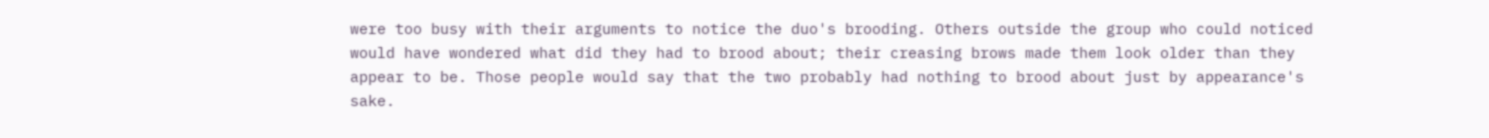were too busy with their arguments to notice the duo's brooding. Others outside the group who could noticed would have wondered what did they had to brood about; their creasing brows made them look older than they appear to be. Those people would say that the two probably had nothing to brood about just by appearance's sake.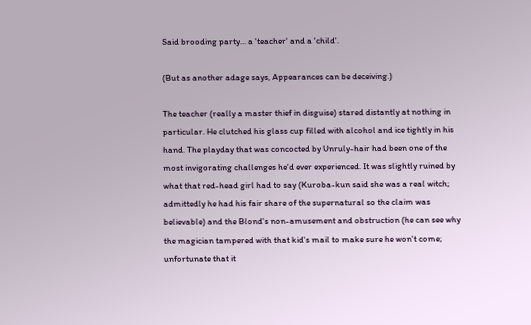Said brooding party... a 'teacher' and a 'child'.

(But as another adage says, Appearances can be deceiving.)

The teacher (really a master thief in disguise) stared distantly at nothing in particular. He clutched his glass cup filled with alcohol and ice tightly in his hand. The playday that was concocted by Unruly-hair had been one of the most invigorating challenges he'd ever experienced. It was slightly ruined by what that red-head girl had to say (Kuroba-kun said she was a real witch; admittedly he had his fair share of the supernatural so the claim was believable) and the Blond's non-amusement and obstruction (he can see why the magician tampered with that kid's mail to make sure he won't come; unfortunate that it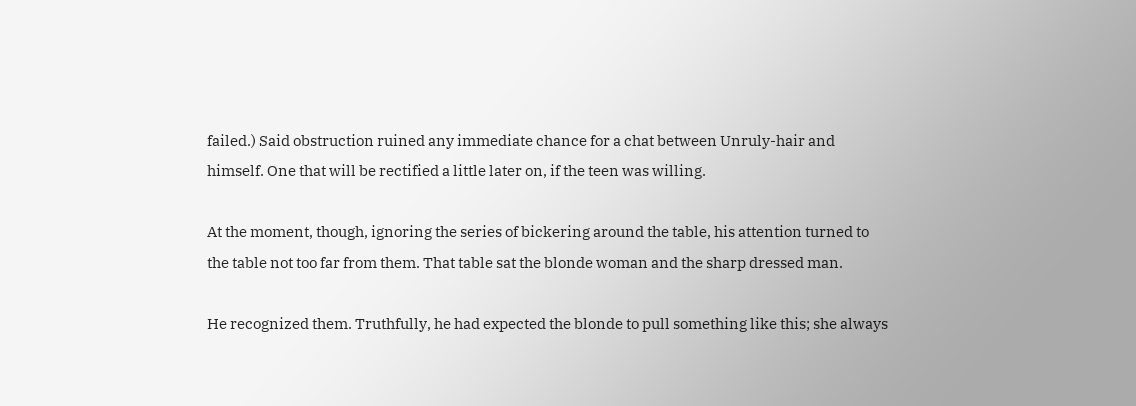failed.) Said obstruction ruined any immediate chance for a chat between Unruly-hair and himself. One that will be rectified a little later on, if the teen was willing.

At the moment, though, ignoring the series of bickering around the table, his attention turned to the table not too far from them. That table sat the blonde woman and the sharp dressed man.

He recognized them. Truthfully, he had expected the blonde to pull something like this; she always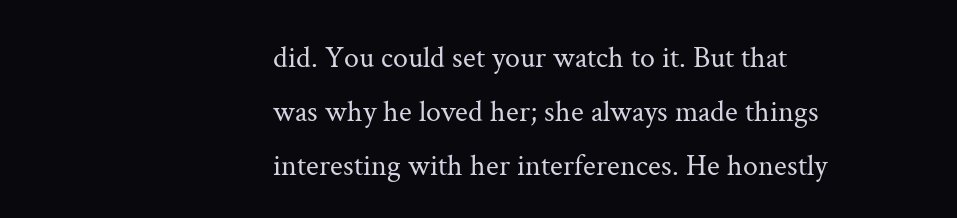did. You could set your watch to it. But that was why he loved her; she always made things interesting with her interferences. He honestly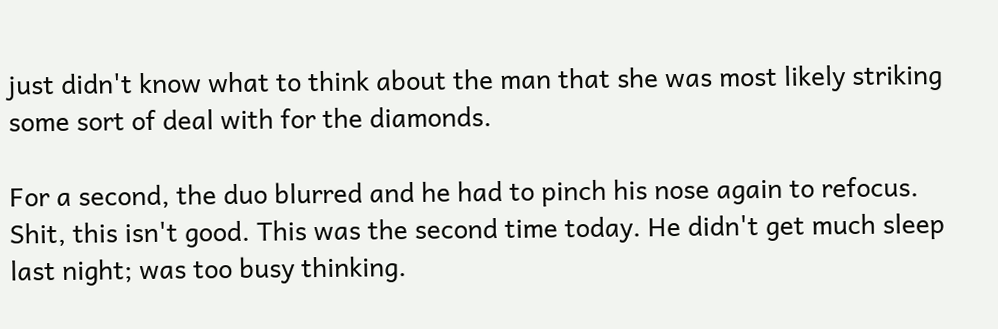just didn't know what to think about the man that she was most likely striking some sort of deal with for the diamonds.

For a second, the duo blurred and he had to pinch his nose again to refocus. Shit, this isn't good. This was the second time today. He didn't get much sleep last night; was too busy thinking.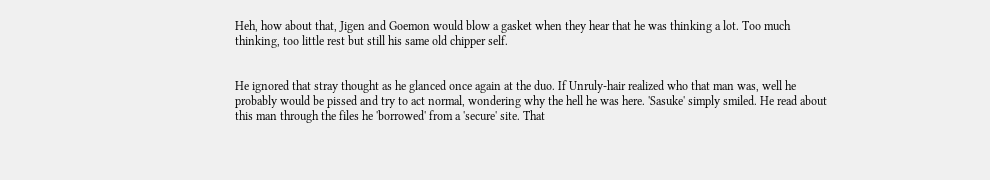Heh, how about that, Jigen and Goemon would blow a gasket when they hear that he was thinking a lot. Too much thinking, too little rest but still his same old chipper self.


He ignored that stray thought as he glanced once again at the duo. If Unruly-hair realized who that man was, well he probably would be pissed and try to act normal, wondering why the hell he was here. 'Sasuke' simply smiled. He read about this man through the files he 'borrowed' from a 'secure' site. That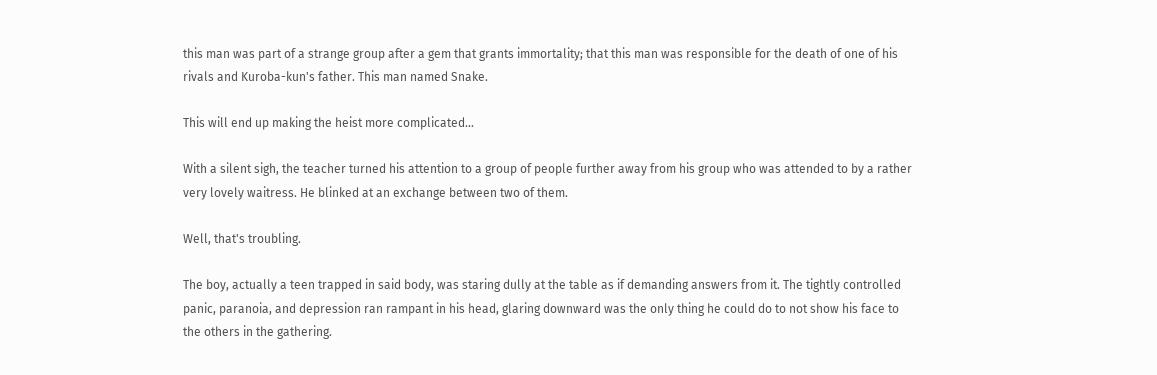this man was part of a strange group after a gem that grants immortality; that this man was responsible for the death of one of his rivals and Kuroba-kun's father. This man named Snake.

This will end up making the heist more complicated...

With a silent sigh, the teacher turned his attention to a group of people further away from his group who was attended to by a rather very lovely waitress. He blinked at an exchange between two of them.

Well, that's troubling.

The boy, actually a teen trapped in said body, was staring dully at the table as if demanding answers from it. The tightly controlled panic, paranoia, and depression ran rampant in his head, glaring downward was the only thing he could do to not show his face to the others in the gathering.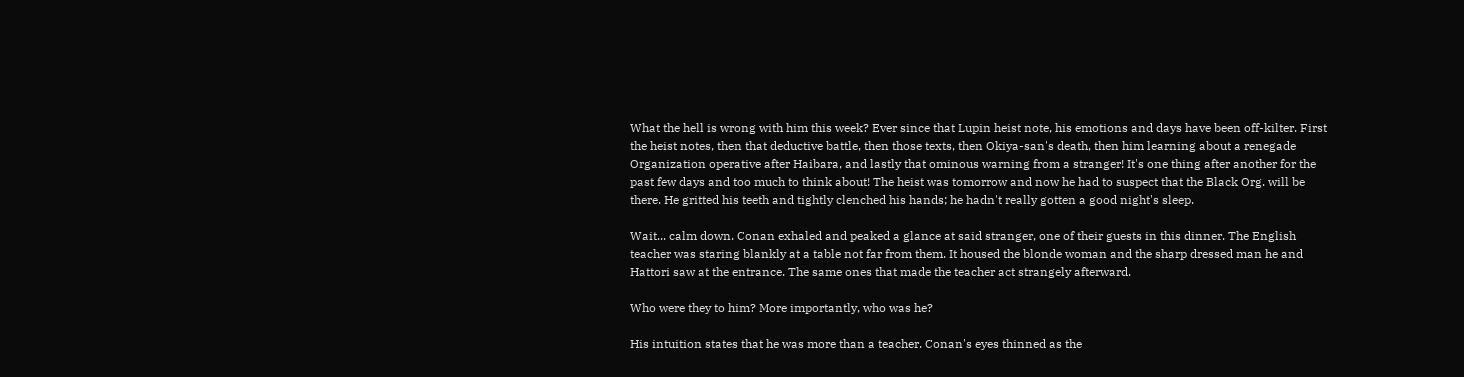What the hell is wrong with him this week? Ever since that Lupin heist note, his emotions and days have been off-kilter. First the heist notes, then that deductive battle, then those texts, then Okiya-san's death, then him learning about a renegade Organization operative after Haibara, and lastly that ominous warning from a stranger! It's one thing after another for the past few days and too much to think about! The heist was tomorrow and now he had to suspect that the Black Org. will be there. He gritted his teeth and tightly clenched his hands; he hadn't really gotten a good night's sleep.

Wait... calm down. Conan exhaled and peaked a glance at said stranger, one of their guests in this dinner. The English teacher was staring blankly at a table not far from them. It housed the blonde woman and the sharp dressed man he and Hattori saw at the entrance. The same ones that made the teacher act strangely afterward.

Who were they to him? More importantly, who was he?

His intuition states that he was more than a teacher. Conan's eyes thinned as the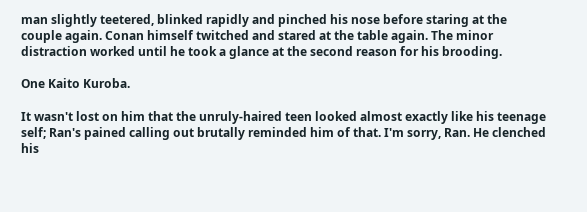man slightly teetered, blinked rapidly and pinched his nose before staring at the couple again. Conan himself twitched and stared at the table again. The minor distraction worked until he took a glance at the second reason for his brooding.

One Kaito Kuroba.

It wasn't lost on him that the unruly-haired teen looked almost exactly like his teenage self; Ran's pained calling out brutally reminded him of that. I'm sorry, Ran. He clenched his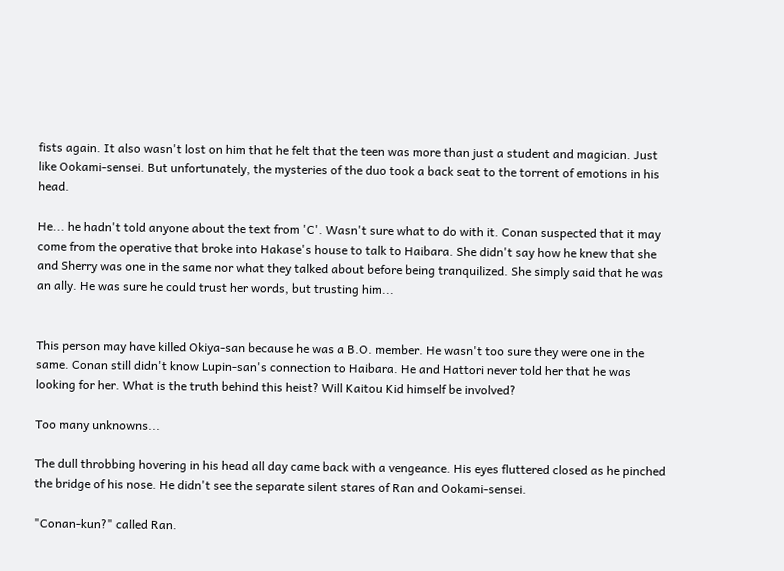fists again. It also wasn't lost on him that he felt that the teen was more than just a student and magician. Just like Ookami-sensei. But unfortunately, the mysteries of the duo took a back seat to the torrent of emotions in his head.

He... he hadn't told anyone about the text from 'C'. Wasn't sure what to do with it. Conan suspected that it may come from the operative that broke into Hakase's house to talk to Haibara. She didn't say how he knew that she and Sherry was one in the same nor what they talked about before being tranquilized. She simply said that he was an ally. He was sure he could trust her words, but trusting him...


This person may have killed Okiya-san because he was a B.O. member. He wasn't too sure they were one in the same. Conan still didn't know Lupin-san's connection to Haibara. He and Hattori never told her that he was looking for her. What is the truth behind this heist? Will Kaitou Kid himself be involved?

Too many unknowns...

The dull throbbing hovering in his head all day came back with a vengeance. His eyes fluttered closed as he pinched the bridge of his nose. He didn't see the separate silent stares of Ran and Ookami-sensei.

"Conan-kun?" called Ran.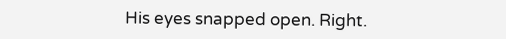His eyes snapped open. Right.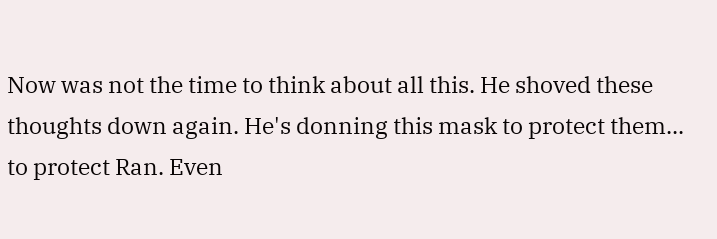Now was not the time to think about all this. He shoved these thoughts down again. He's donning this mask to protect them... to protect Ran. Even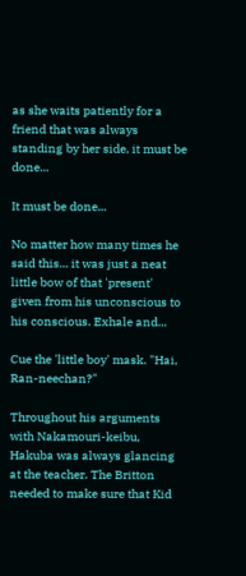as she waits patiently for a friend that was always standing by her side, it must be done...

It must be done...

No matter how many times he said this... it was just a neat little bow of that 'present' given from his unconscious to his conscious. Exhale and...

Cue the 'little boy' mask. "Hai, Ran-neechan?"

Throughout his arguments with Nakamouri-keibu, Hakuba was always glancing at the teacher. The Britton needed to make sure that Kid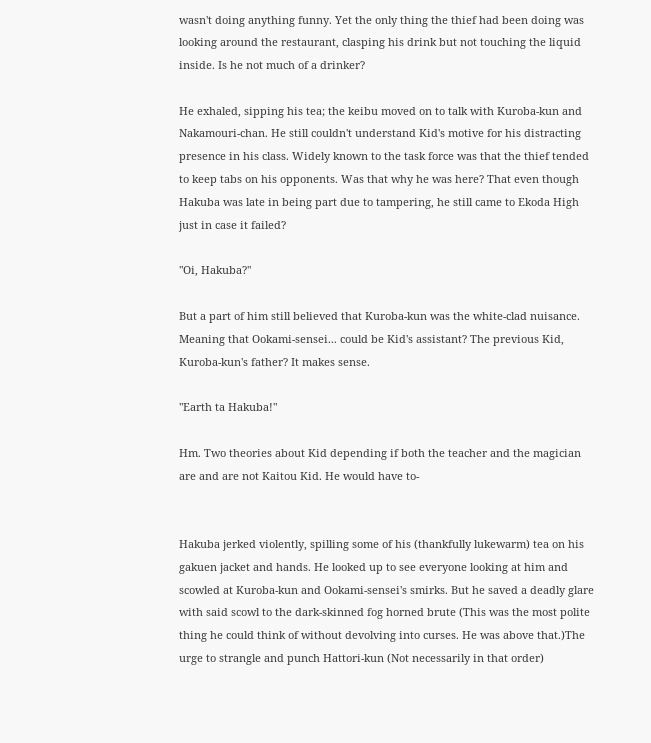wasn't doing anything funny. Yet the only thing the thief had been doing was looking around the restaurant, clasping his drink but not touching the liquid inside. Is he not much of a drinker?

He exhaled, sipping his tea; the keibu moved on to talk with Kuroba-kun and Nakamouri-chan. He still couldn't understand Kid's motive for his distracting presence in his class. Widely known to the task force was that the thief tended to keep tabs on his opponents. Was that why he was here? That even though Hakuba was late in being part due to tampering, he still came to Ekoda High just in case it failed?

"Oi, Hakuba?"

But a part of him still believed that Kuroba-kun was the white-clad nuisance. Meaning that Ookami-sensei... could be Kid's assistant? The previous Kid, Kuroba-kun's father? It makes sense.

"Earth ta Hakuba!"

Hm. Two theories about Kid depending if both the teacher and the magician are and are not Kaitou Kid. He would have to-


Hakuba jerked violently, spilling some of his (thankfully lukewarm) tea on his gakuen jacket and hands. He looked up to see everyone looking at him and scowled at Kuroba-kun and Ookami-sensei's smirks. But he saved a deadly glare with said scowl to the dark-skinned fog horned brute (This was the most polite thing he could think of without devolving into curses. He was above that.)The urge to strangle and punch Hattori-kun (Not necessarily in that order)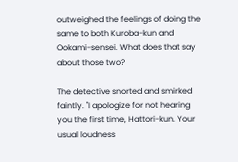outweighed the feelings of doing the same to both Kuroba-kun and Ookami-sensei. What does that say about those two?

The detective snorted and smirked faintly. "I apologize for not hearing you the first time, Hattori-kun. Your usual loudness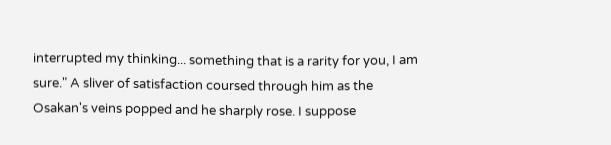interrupted my thinking... something that is a rarity for you, I am sure." A sliver of satisfaction coursed through him as the Osakan's veins popped and he sharply rose. I suppose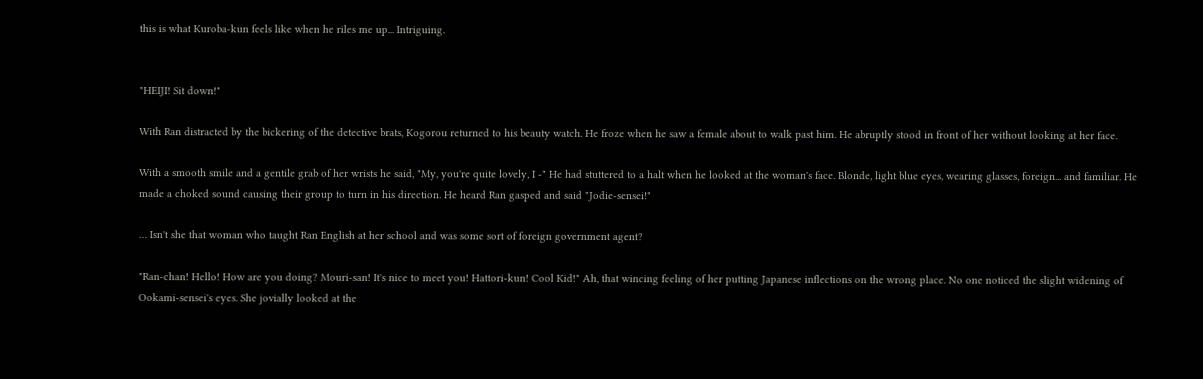this is what Kuroba-kun feels like when he riles me up... Intriguing.


"HEIJI! Sit down!"

With Ran distracted by the bickering of the detective brats, Kogorou returned to his beauty watch. He froze when he saw a female about to walk past him. He abruptly stood in front of her without looking at her face.

With a smooth smile and a gentile grab of her wrists he said, "My, you're quite lovely, I -" He had stuttered to a halt when he looked at the woman's face. Blonde, light blue eyes, wearing glasses, foreign... and familiar. He made a choked sound causing their group to turn in his direction. He heard Ran gasped and said "Jodie-sensei!"

… Isn't she that woman who taught Ran English at her school and was some sort of foreign government agent?

"Ran-chan! Hello! How are you doing? Mouri-san! It's nice to meet you! Hattori-kun! Cool Kid!" Ah, that wincing feeling of her putting Japanese inflections on the wrong place. No one noticed the slight widening of Ookami-sensei's eyes. She jovially looked at the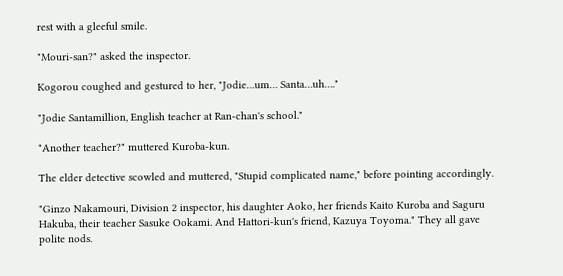rest with a gleeful smile.

"Mouri-san?" asked the inspector.

Kogorou coughed and gestured to her, "Jodie…um… Santa…uh…."

"Jodie Santamillion, English teacher at Ran-chan's school."

"Another teacher?" muttered Kuroba-kun.

The elder detective scowled and muttered, "Stupid complicated name," before pointing accordingly.

"Ginzo Nakamouri, Division 2 inspector, his daughter Aoko, her friends Kaito Kuroba and Saguru Hakuba, their teacher Sasuke Ookami. And Hattori-kun's friend, Kazuya Toyoma." They all gave polite nods.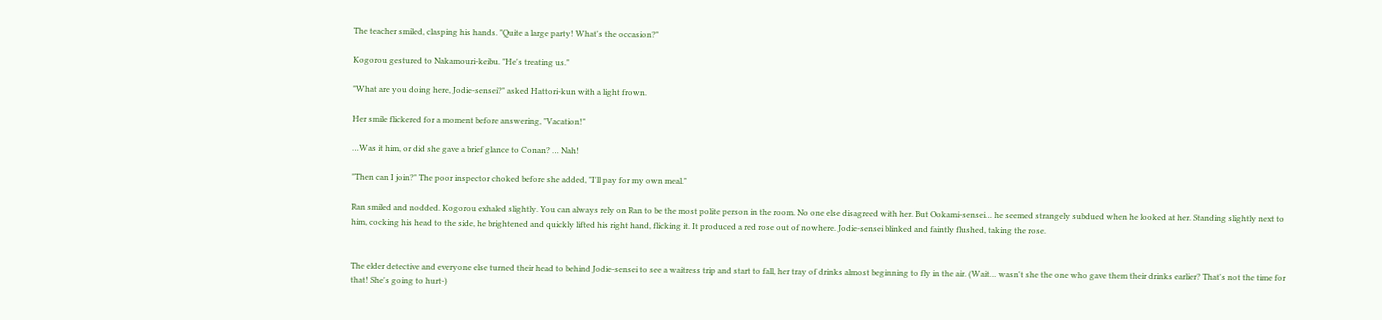The teacher smiled, clasping his hands. "Quite a large party! What's the occasion?"

Kogorou gestured to Nakamouri-keibu. "He's treating us."

"What are you doing here, Jodie-sensei?" asked Hattori-kun with a light frown.

Her smile flickered for a moment before answering, "Vacation!"

…Was it him, or did she gave a brief glance to Conan? … Nah!

"Then can I join?" The poor inspector choked before she added, "I'll pay for my own meal."

Ran smiled and nodded. Kogorou exhaled slightly. You can always rely on Ran to be the most polite person in the room. No one else disagreed with her. But Ookami-sensei… he seemed strangely subdued when he looked at her. Standing slightly next to him, cocking his head to the side, he brightened and quickly lifted his right hand, flicking it. It produced a red rose out of nowhere. Jodie-sensei blinked and faintly flushed, taking the rose.


The elder detective and everyone else turned their head to behind Jodie-sensei to see a waitress trip and start to fall, her tray of drinks almost beginning to fly in the air. (Wait… wasn't she the one who gave them their drinks earlier? That's not the time for that! She's going to hurt-)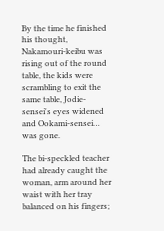By the time he finished his thought, Nakamouri-keibu was rising out of the round table, the kids were scrambling to exit the same table, Jodie-sensei's eyes widened and Ookami-sensei… was gone.

The bi-speckled teacher had already caught the woman, arm around her waist with her tray balanced on his fingers;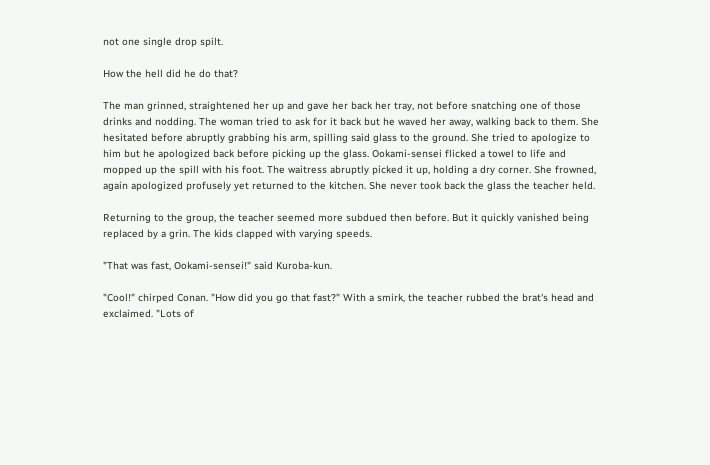not one single drop spilt.

How the hell did he do that?

The man grinned, straightened her up and gave her back her tray, not before snatching one of those drinks and nodding. The woman tried to ask for it back but he waved her away, walking back to them. She hesitated before abruptly grabbing his arm, spilling said glass to the ground. She tried to apologize to him but he apologized back before picking up the glass. Ookami-sensei flicked a towel to life and mopped up the spill with his foot. The waitress abruptly picked it up, holding a dry corner. She frowned, again apologized profusely yet returned to the kitchen. She never took back the glass the teacher held.

Returning to the group, the teacher seemed more subdued then before. But it quickly vanished being replaced by a grin. The kids clapped with varying speeds.

"That was fast, Ookami-sensei!" said Kuroba-kun.

"Cool!" chirped Conan. "How did you go that fast?" With a smirk, the teacher rubbed the brat's head and exclaimed. "Lots of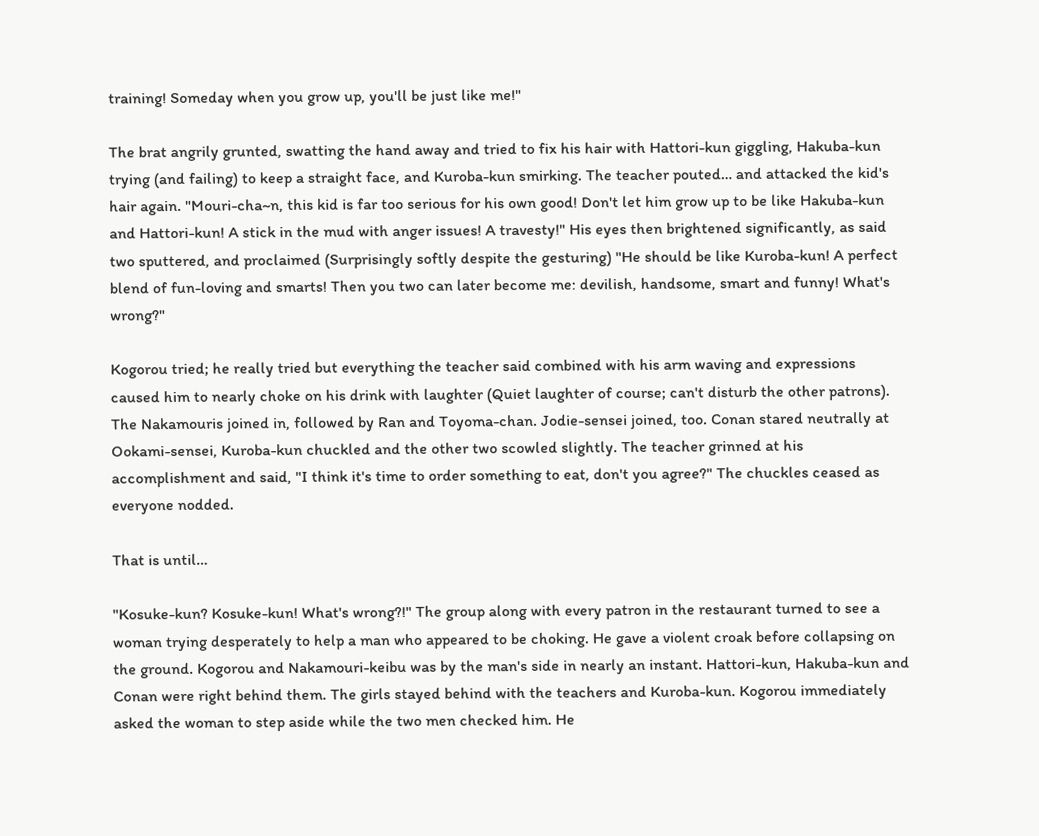training! Someday when you grow up, you'll be just like me!"

The brat angrily grunted, swatting the hand away and tried to fix his hair with Hattori-kun giggling, Hakuba-kun trying (and failing) to keep a straight face, and Kuroba-kun smirking. The teacher pouted… and attacked the kid's hair again. "Mouri-cha~n, this kid is far too serious for his own good! Don't let him grow up to be like Hakuba-kun and Hattori-kun! A stick in the mud with anger issues! A travesty!" His eyes then brightened significantly, as said two sputtered, and proclaimed (Surprisingly softly despite the gesturing) "He should be like Kuroba-kun! A perfect blend of fun-loving and smarts! Then you two can later become me: devilish, handsome, smart and funny! What's wrong?"

Kogorou tried; he really tried but everything the teacher said combined with his arm waving and expressions caused him to nearly choke on his drink with laughter (Quiet laughter of course; can't disturb the other patrons). The Nakamouris joined in, followed by Ran and Toyoma-chan. Jodie-sensei joined, too. Conan stared neutrally at Ookami-sensei, Kuroba-kun chuckled and the other two scowled slightly. The teacher grinned at his accomplishment and said, "I think it's time to order something to eat, don't you agree?" The chuckles ceased as everyone nodded.

That is until…

"Kosuke-kun? Kosuke-kun! What's wrong?!" The group along with every patron in the restaurant turned to see a woman trying desperately to help a man who appeared to be choking. He gave a violent croak before collapsing on the ground. Kogorou and Nakamouri-keibu was by the man's side in nearly an instant. Hattori-kun, Hakuba-kun and Conan were right behind them. The girls stayed behind with the teachers and Kuroba-kun. Kogorou immediately asked the woman to step aside while the two men checked him. He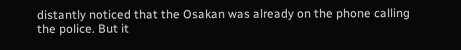distantly noticed that the Osakan was already on the phone calling the police. But it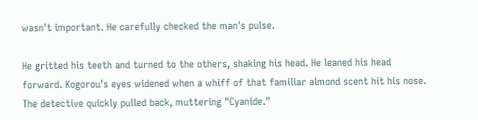wasn't important. He carefully checked the man's pulse.

He gritted his teeth and turned to the others, shaking his head. He leaned his head forward. Kogorou's eyes widened when a whiff of that familiar almond scent hit his nose. The detective quickly pulled back, muttering "Cyanide."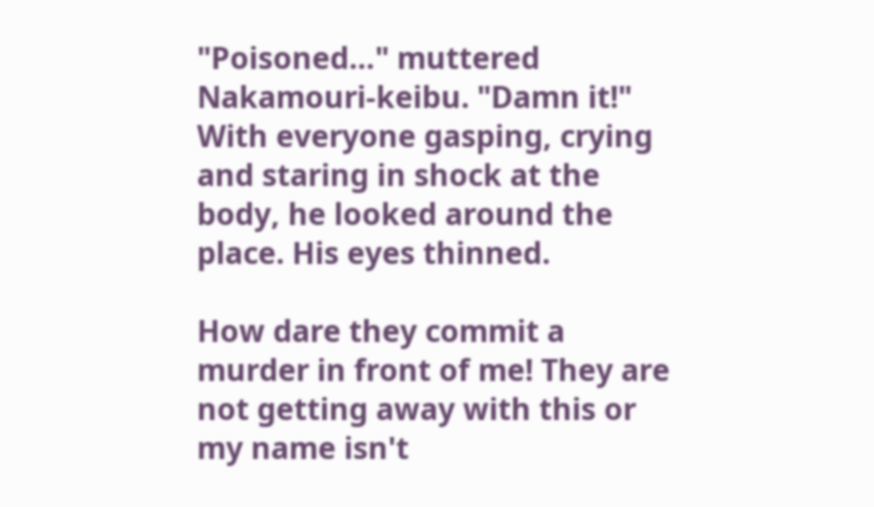"Poisoned…" muttered Nakamouri-keibu. "Damn it!" With everyone gasping, crying and staring in shock at the body, he looked around the place. His eyes thinned.

How dare they commit a murder in front of me! They are not getting away with this or my name isn't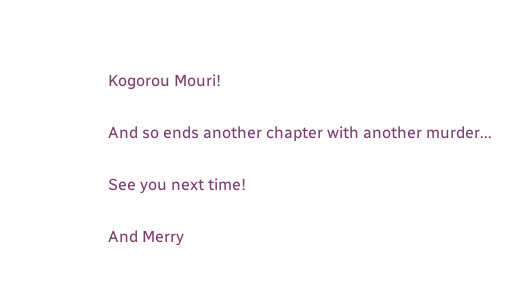Kogorou Mouri!

And so ends another chapter with another murder...

See you next time!

And Merry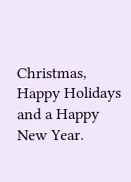Christmas, Happy Holidays and a Happy New Year.